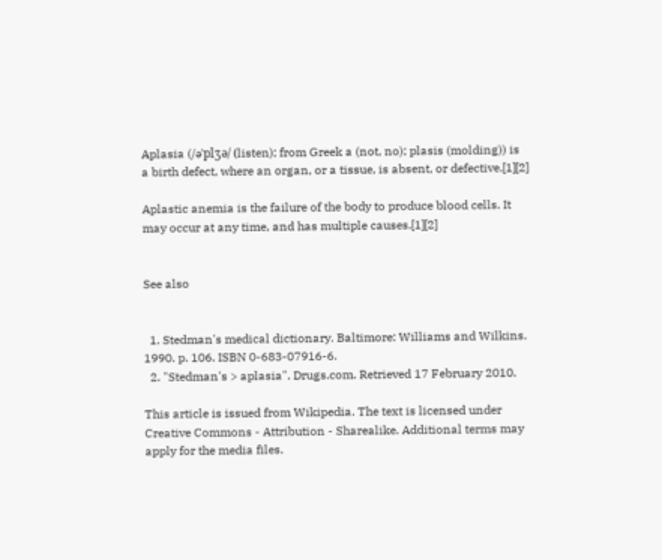Aplasia (/əˈplʒə/ (listen); from Greek a (not, no); plasis (molding)) is a birth defect, where an organ, or a tissue, is absent, or defective.[1][2]

Aplastic anemia is the failure of the body to produce blood cells. It may occur at any time, and has multiple causes.[1][2]


See also


  1. Stedman's medical dictionary. Baltimore: Williams and Wilkins. 1990. p. 106. ISBN 0-683-07916-6.
  2. "Stedman's > aplasia". Drugs.com. Retrieved 17 February 2010.

This article is issued from Wikipedia. The text is licensed under Creative Commons - Attribution - Sharealike. Additional terms may apply for the media files.